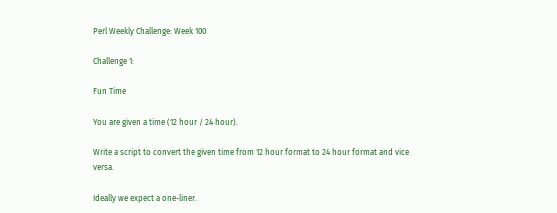Perl Weekly Challenge: Week 100

Challenge 1:

Fun Time

You are given a time (12 hour / 24 hour).

Write a script to convert the given time from 12 hour format to 24 hour format and vice versa.

Ideally we expect a one-liner.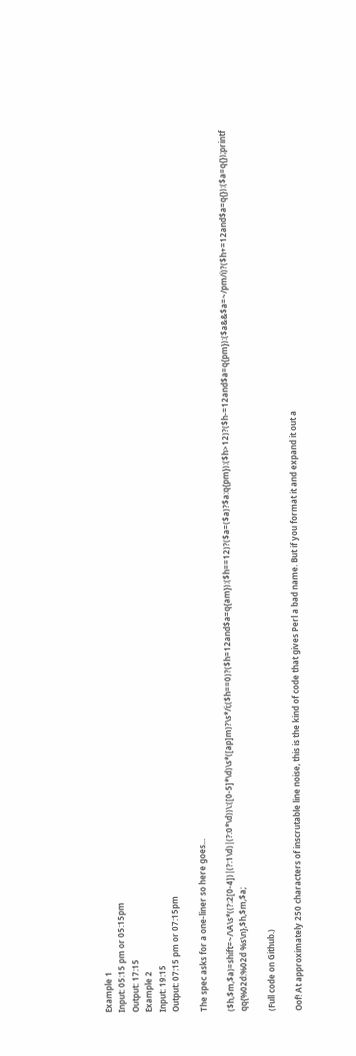Example 1
Input: 05:15 pm or 05:15pm
Output: 17:15
Example 2
Input: 19:15
Output: 07:15 pm or 07:15pm

The spec asks for a one-liner so here goes...

($h,$m,$a)=shift=~/\A\s*((?:2[0-4])|(?:1\d)|(?:0*\d))\:([0-5]*\d)\s*([ap]m)?\s*/i;($h==0)?($h=12and$a=q{am}):($h==12)?($a=($a)?$a:q{pm}):($h>12)?($h-=12and$a=q{pm}):($a&&$a=~/pm/i)?($h+=12and$a=q{}):($a=q{});printf qq{%02d:%02d %s\n},$h,$m,$a;

(Full code on Github.)

Oof! At approximately 250 characters of inscrutable line noise, this is the kind of code that gives Perl a bad name. But if you format it and expand it out a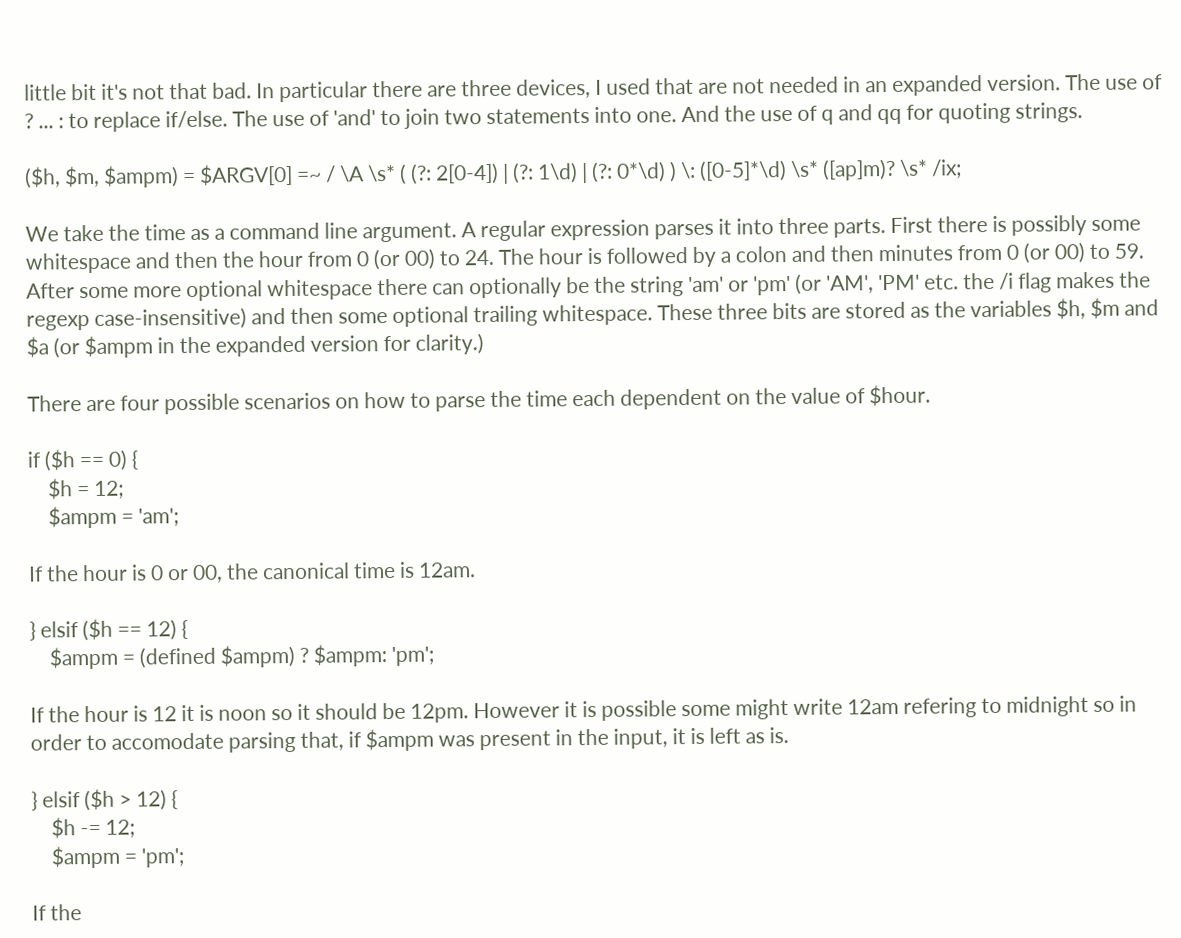little bit it's not that bad. In particular there are three devices, I used that are not needed in an expanded version. The use of ? ... : to replace if/else. The use of 'and' to join two statements into one. And the use of q and qq for quoting strings.

($h, $m, $ampm) = $ARGV[0] =~ / \A \s* ( (?: 2[0-4]) | (?: 1\d) | (?: 0*\d) ) \: ([0-5]*\d) \s* ([ap]m)? \s* /ix;

We take the time as a command line argument. A regular expression parses it into three parts. First there is possibly some whitespace and then the hour from 0 (or 00) to 24. The hour is followed by a colon and then minutes from 0 (or 00) to 59. After some more optional whitespace there can optionally be the string 'am' or 'pm' (or 'AM', 'PM' etc. the /i flag makes the regexp case-insensitive) and then some optional trailing whitespace. These three bits are stored as the variables $h, $m and $a (or $ampm in the expanded version for clarity.)

There are four possible scenarios on how to parse the time each dependent on the value of $hour.

if ($h == 0) {
    $h = 12;
    $ampm = 'am';

If the hour is 0 or 00, the canonical time is 12am.

} elsif ($h == 12) {
    $ampm = (defined $ampm) ? $ampm: 'pm';

If the hour is 12 it is noon so it should be 12pm. However it is possible some might write 12am refering to midnight so in order to accomodate parsing that, if $ampm was present in the input, it is left as is.

} elsif ($h > 12) {
    $h -= 12;
    $ampm = 'pm';

If the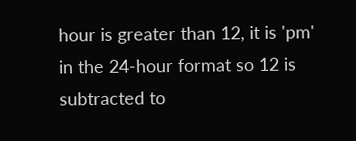hour is greater than 12, it is 'pm' in the 24-hour format so 12 is subtracted to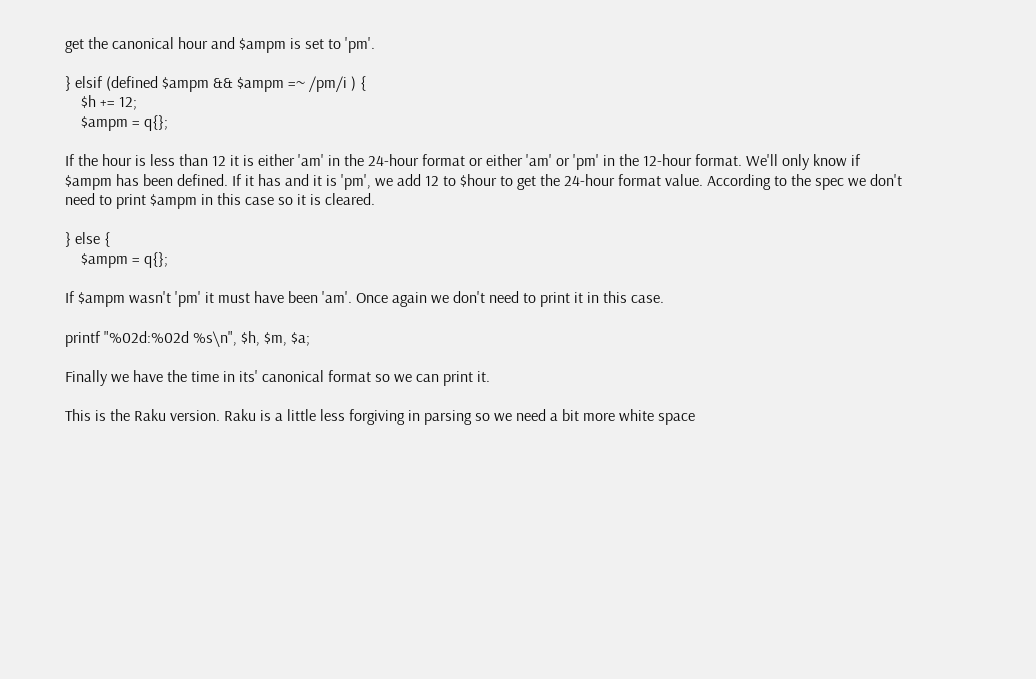get the canonical hour and $ampm is set to 'pm'.

} elsif (defined $ampm && $ampm =~ /pm/i ) {
    $h += 12;
    $ampm = q{};

If the hour is less than 12 it is either 'am' in the 24-hour format or either 'am' or 'pm' in the 12-hour format. We'll only know if $ampm has been defined. If it has and it is 'pm', we add 12 to $hour to get the 24-hour format value. According to the spec we don't need to print $ampm in this case so it is cleared.

} else {
    $ampm = q{};

If $ampm wasn't 'pm' it must have been 'am'. Once again we don't need to print it in this case.

printf "%02d:%02d %s\n", $h, $m, $a;

Finally we have the time in its' canonical format so we can print it.

This is the Raku version. Raku is a little less forgiving in parsing so we need a bit more white space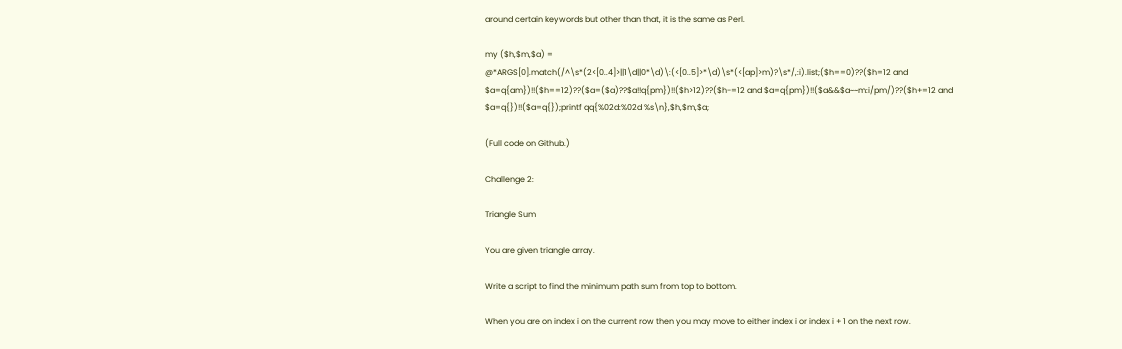around certain keywords but other than that, it is the same as Perl.

my ($h,$m,$a) = @*ARGS[0].match(/^\s*(2<[0..4]>||1\d||0*\d)\:(<[0..5]>*\d)\s*(<[ap]>m)?\s*/,:i).list;($h==0)??($h=12 and $a=q{am})!!($h==12)??($a=($a)??$a!!q{pm})!!($h>12)??($h-=12 and $a=q{pm})!!($a&&$a~~m:i/pm/)??($h+=12 and $a=q{})!!($a=q{});printf qq{%02d:%02d %s\n},$h,$m,$a;

(Full code on Github.)

Challenge 2:

Triangle Sum

You are given triangle array.

Write a script to find the minimum path sum from top to bottom.

When you are on index i on the current row then you may move to either index i or index i + 1 on the next row.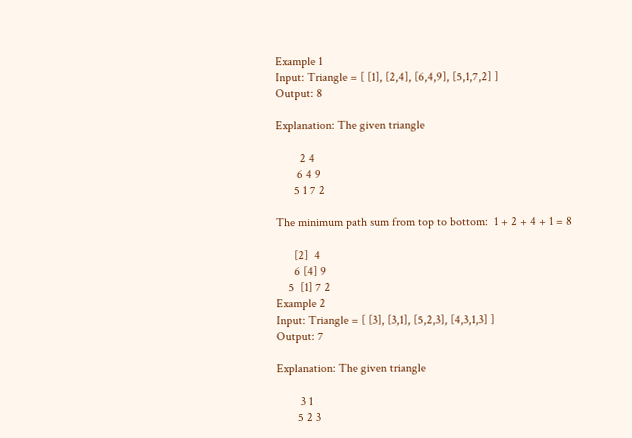Example 1
Input: Triangle = [ [1], [2,4], [6,4,9], [5,1,7,2] ]
Output: 8

Explanation: The given triangle

        2 4
       6 4 9
      5 1 7 2

The minimum path sum from top to bottom:  1 + 2 + 4 + 1 = 8

      [2]  4
      6 [4] 9
    5  [1] 7 2
Example 2
Input: Triangle = [ [3], [3,1], [5,2,3], [4,3,1,3] ]
Output: 7

Explanation: The given triangle

        3 1
       5 2 3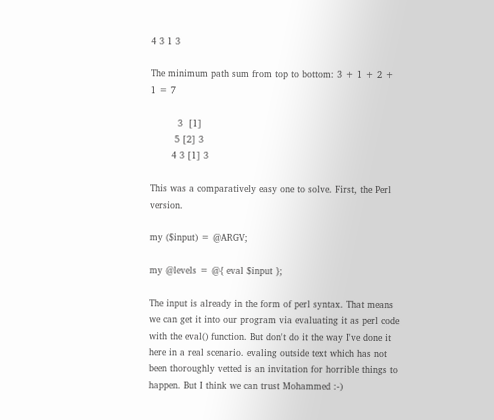4 3 1 3

The minimum path sum from top to bottom: 3 + 1 + 2 + 1 = 7

         3  [1]
        5 [2] 3
       4 3 [1] 3

This was a comparatively easy one to solve. First, the Perl version.

my ($input) = @ARGV;

my @levels = @{ eval $input };

The input is already in the form of perl syntax. That means we can get it into our program via evaluating it as perl code with the eval() function. But don't do it the way I've done it here in a real scenario. evaling outside text which has not been thoroughly vetted is an invitation for horrible things to happen. But I think we can trust Mohammed :-)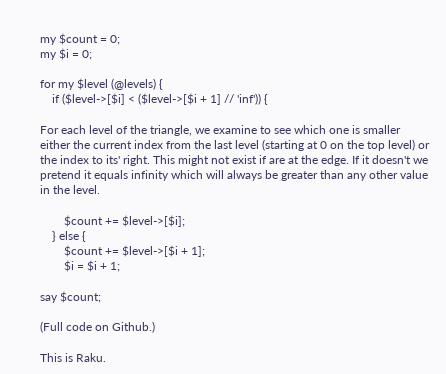my $count = 0;
my $i = 0;

for my $level (@levels) {
    if ($level->[$i] < ($level->[$i + 1] // 'inf')) {

For each level of the triangle, we examine to see which one is smaller either the current index from the last level (starting at 0 on the top level) or the index to its' right. This might not exist if are at the edge. If it doesn't we pretend it equals infinity which will always be greater than any other value in the level.

        $count += $level->[$i];
    } else {
        $count += $level->[$i + 1];
        $i = $i + 1;

say $count;

(Full code on Github.)

This is Raku.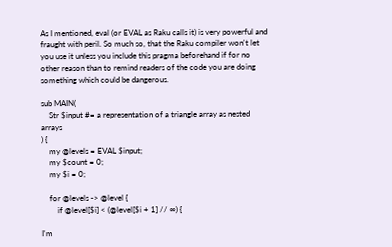As I mentioned, eval (or EVAL as Raku calls it) is very powerful and fraught with peril. So much so, that the Raku compiler won't let you use it unless you include this pragma beforehand if for no other reason than to remind readers of the code you are doing something which could be dangerous.

sub MAIN(
    Str $input #= a representation of a triangle array as nested arrays
) {
    my @levels = EVAL $input;
    my $count = 0;
    my $i = 0;

    for @levels -> @level {
        if @level[$i] < (@level[$i + 1] // ∞) {

I'm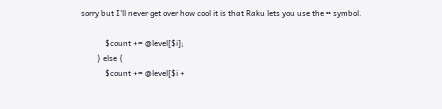sorry but I'll never get over how cool it is that Raku lets you use the ∞ symbol.

            $count += @level[$i];
        } else {
            $count += @level[$i +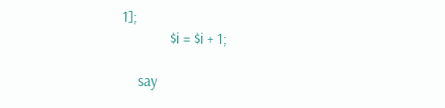1];
            $i = $i + 1;

    say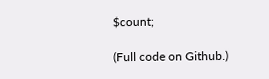$count;

(Full code on Github.)